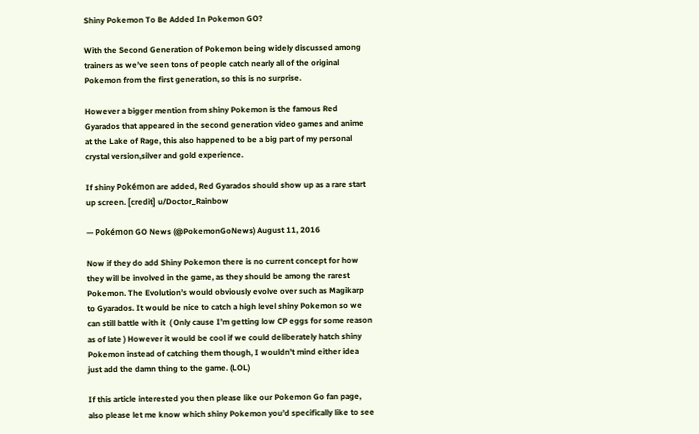Shiny Pokemon To Be Added In Pokemon GO?

With the Second Generation of Pokemon being widely discussed among trainers as we’ve seen tons of people catch nearly all of the original Pokemon from the first generation, so this is no surprise.

However a bigger mention from shiny Pokemon is the famous Red Gyarados that appeared in the second generation video games and anime at the Lake of Rage, this also happened to be a big part of my personal crystal version,silver and gold experience.

If shiny Pokémon are added, Red Gyarados should show up as a rare start up screen. [credit] u/Doctor_Rainbow

— Pokémon GO News (@PokemonGoNews) August 11, 2016

Now if they do add Shiny Pokemon there is no current concept for how they will be involved in the game, as they should be among the rarest Pokemon. The Evolution’s would obviously evolve over such as Magikarp to Gyarados. It would be nice to catch a high level shiny Pokemon so we can still battle with it  ( Only cause I’m getting low CP eggs for some reason as of late ) However it would be cool if we could deliberately hatch shiny Pokemon instead of catching them though, I wouldn’t mind either idea just add the damn thing to the game. (LOL)

If this article interested you then please like our Pokemon Go fan page, also please let me know which shiny Pokemon you’d specifically like to see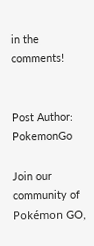in the comments!


Post Author: PokemonGo

Join our community of Pokémon GO,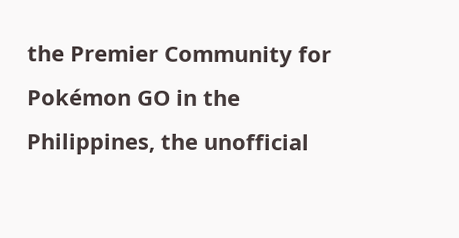the Premier Community for Pokémon GO in the Philippines, the unofficial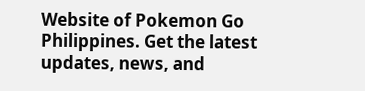Website of Pokemon Go Philippines. Get the latest updates, news, and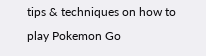tips & techniques on how to play Pokemon Go